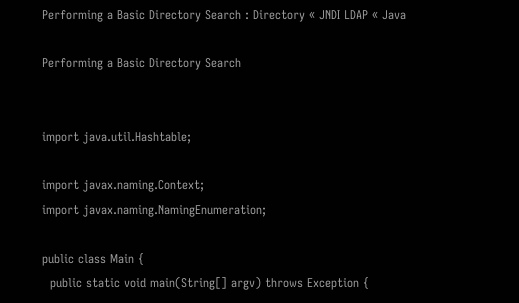Performing a Basic Directory Search : Directory « JNDI LDAP « Java

Performing a Basic Directory Search


import java.util.Hashtable;

import javax.naming.Context;
import javax.naming.NamingEnumeration;

public class Main {
  public static void main(String[] argv) throws Exception {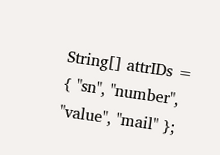String[] attrIDs = { "sn", "number", "value", "mail" };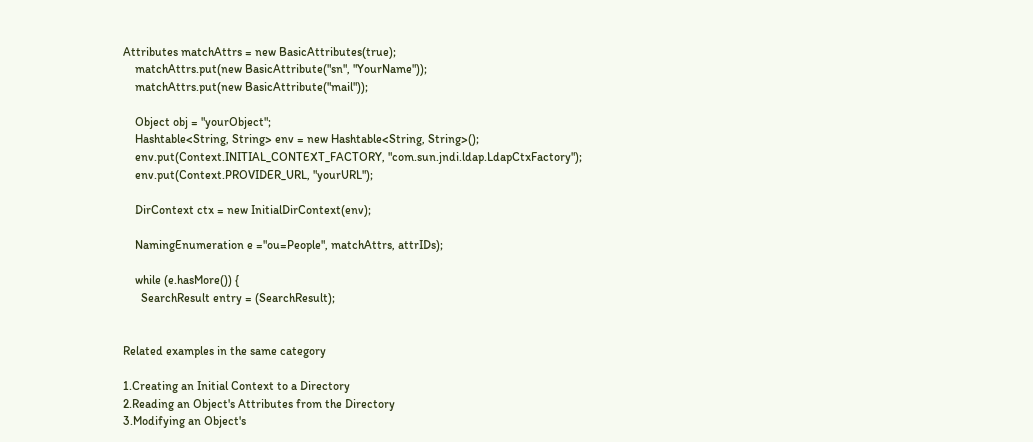Attributes matchAttrs = new BasicAttributes(true);
    matchAttrs.put(new BasicAttribute("sn", "YourName"));
    matchAttrs.put(new BasicAttribute("mail"));

    Object obj = "yourObject";
    Hashtable<String, String> env = new Hashtable<String, String>();
    env.put(Context.INITIAL_CONTEXT_FACTORY, "com.sun.jndi.ldap.LdapCtxFactory");
    env.put(Context.PROVIDER_URL, "yourURL");

    DirContext ctx = new InitialDirContext(env);

    NamingEnumeration e ="ou=People", matchAttrs, attrIDs);

    while (e.hasMore()) {
      SearchResult entry = (SearchResult);


Related examples in the same category

1.Creating an Initial Context to a Directory
2.Reading an Object's Attributes from the Directory
3.Modifying an Object's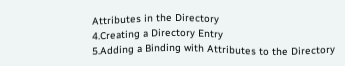Attributes in the Directory
4.Creating a Directory Entry
5.Adding a Binding with Attributes to the Directory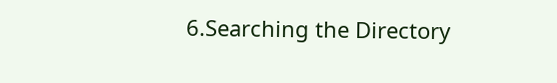6.Searching the Directory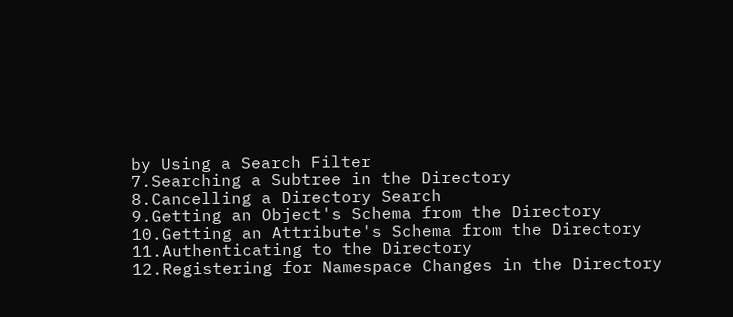by Using a Search Filter
7.Searching a Subtree in the Directory
8.Cancelling a Directory Search
9.Getting an Object's Schema from the Directory
10.Getting an Attribute's Schema from the Directory
11.Authenticating to the Directory
12.Registering for Namespace Changes in the Directory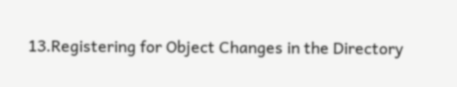13.Registering for Object Changes in the Directory